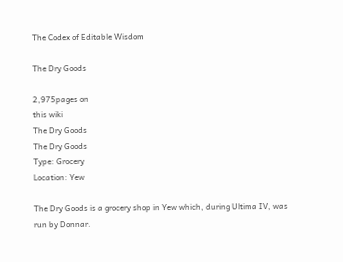The Codex of Editable Wisdom

The Dry Goods

2,975pages on
this wiki
The Dry Goods
The Dry Goods
Type: Grocery
Location: Yew

The Dry Goods is a grocery shop in Yew which, during Ultima IV, was run by Donnar.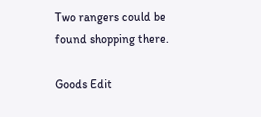Two rangers could be found shopping there.

Goods Edit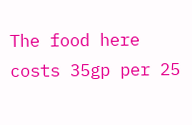The food here costs 35gp per 25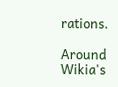rations.

Around Wikia's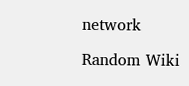network

Random Wiki